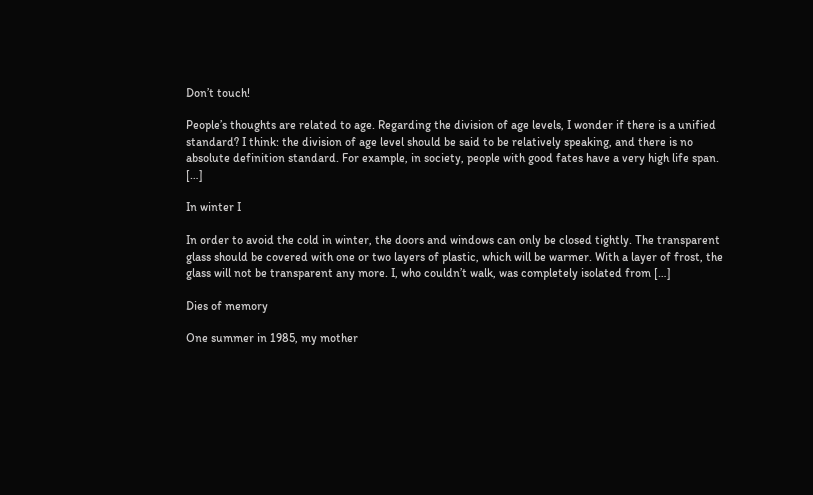Don’t touch!

People’s thoughts are related to age. Regarding the division of age levels, I wonder if there is a unified standard? I think: the division of age level should be said to be relatively speaking, and there is no absolute definition standard. For example, in society, people with good fates have a very high life span. […]

In winter I

In order to avoid the cold in winter, the doors and windows can only be closed tightly. The transparent glass should be covered with one or two layers of plastic, which will be warmer. With a layer of frost, the glass will not be transparent any more. I, who couldn’t walk, was completely isolated from […]

Dies of memory

One summer in 1985, my mother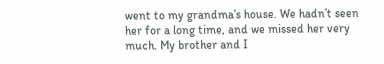went to my grandma’s house. We hadn’t seen her for a long time, and we missed her very much. My brother and I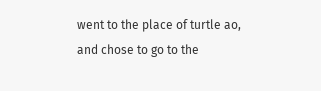went to the place of turtle ao, and chose to go to the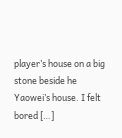player’s house on a big stone beside he Yaowei’s house. I felt bored […]